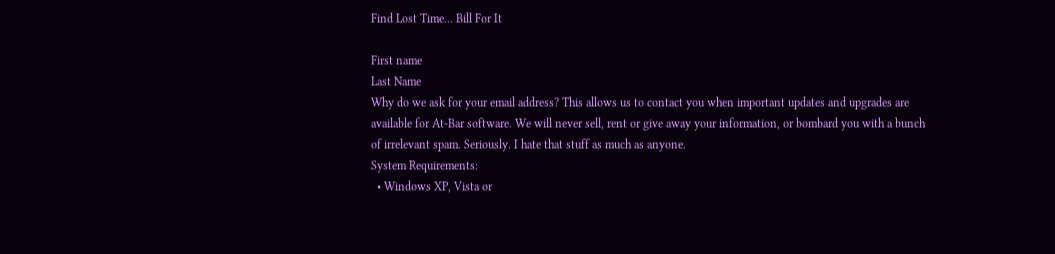Find Lost Time... Bill For It

First name
Last Name
Why do we ask for your email address? This allows us to contact you when important updates and upgrades are available for At-Bar software. We will never sell, rent or give away your information, or bombard you with a bunch of irrelevant spam. Seriously. I hate that stuff as much as anyone.
System Requirements:
  • Windows XP, Vista or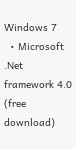Windows 7
  • Microsoft .Net framework 4.0 (free download)